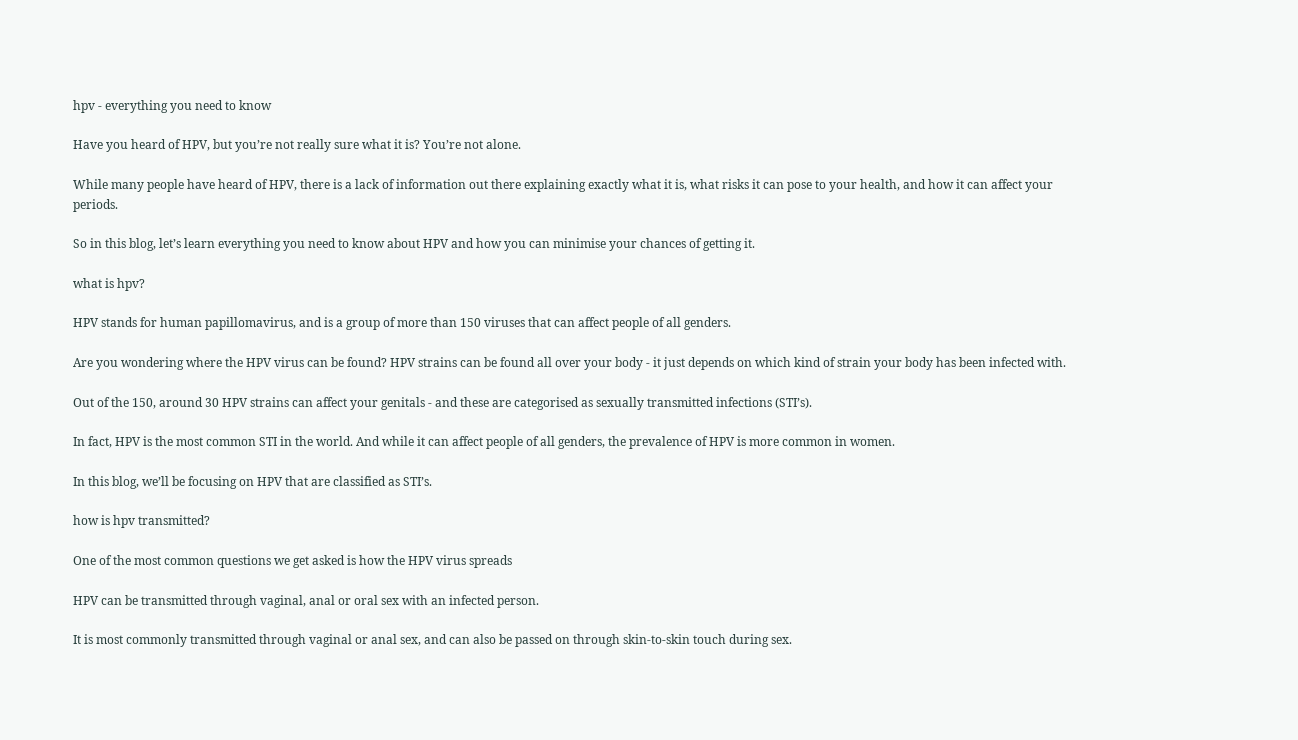hpv - everything you need to know

Have you heard of HPV, but you’re not really sure what it is? You’re not alone.

While many people have heard of HPV, there is a lack of information out there explaining exactly what it is, what risks it can pose to your health, and how it can affect your periods.

So in this blog, let’s learn everything you need to know about HPV and how you can minimise your chances of getting it.

what is hpv?

HPV stands for human papillomavirus, and is a group of more than 150 viruses that can affect people of all genders.

Are you wondering where the HPV virus can be found? HPV strains can be found all over your body - it just depends on which kind of strain your body has been infected with.

Out of the 150, around 30 HPV strains can affect your genitals - and these are categorised as sexually transmitted infections (STI’s).

In fact, HPV is the most common STI in the world. And while it can affect people of all genders, the prevalence of HPV is more common in women.

In this blog, we’ll be focusing on HPV that are classified as STI’s.

how is hpv transmitted?

One of the most common questions we get asked is how the HPV virus spreads

HPV can be transmitted through vaginal, anal or oral sex with an infected person.

It is most commonly transmitted through vaginal or anal sex, and can also be passed on through skin-to-skin touch during sex.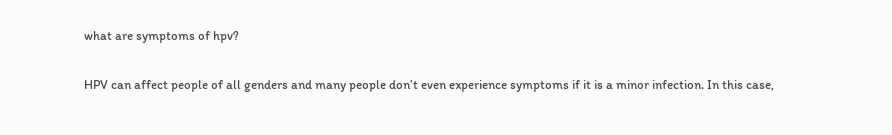what are symptoms of hpv?

HPV can affect people of all genders and many people don’t even experience symptoms if it is a minor infection. In this case,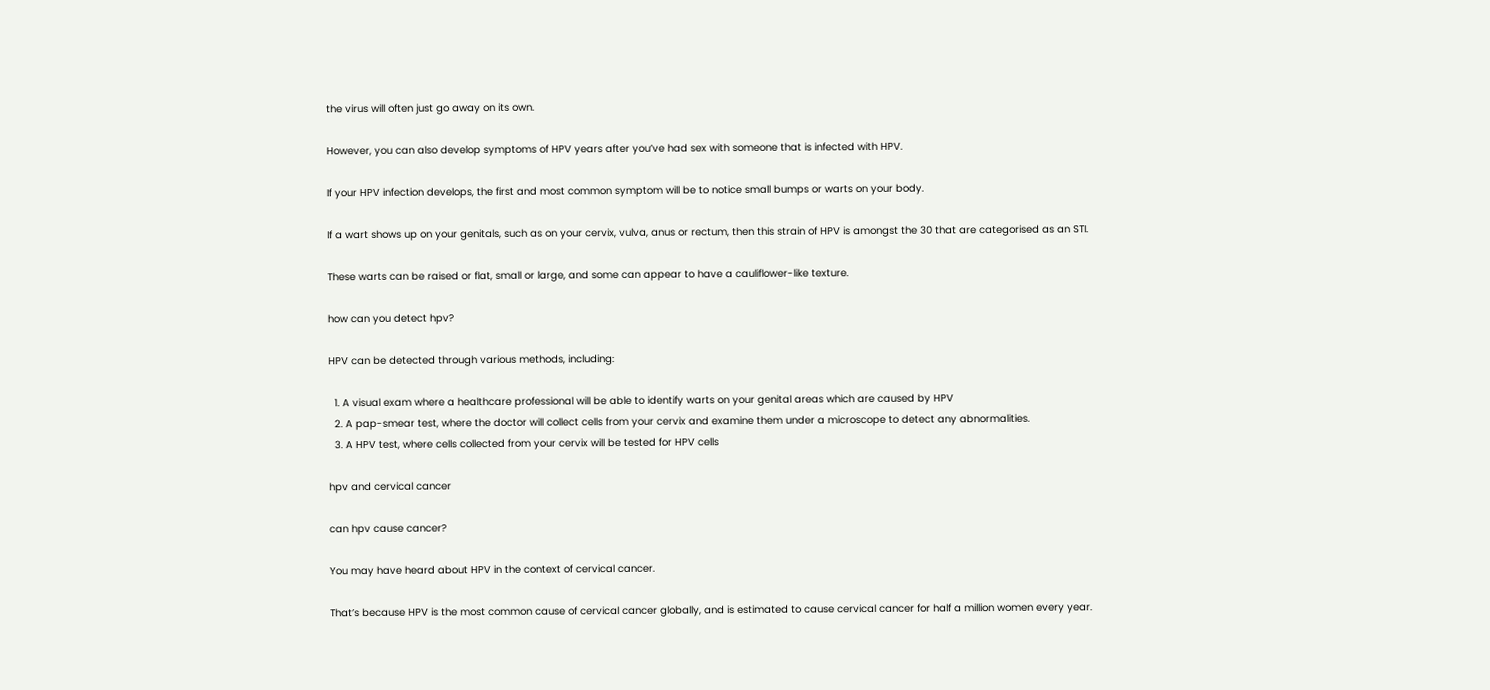the virus will often just go away on its own.

However, you can also develop symptoms of HPV years after you’ve had sex with someone that is infected with HPV.

If your HPV infection develops, the first and most common symptom will be to notice small bumps or warts on your body.

If a wart shows up on your genitals, such as on your cervix, vulva, anus or rectum, then this strain of HPV is amongst the 30 that are categorised as an STI.

These warts can be raised or flat, small or large, and some can appear to have a cauliflower-like texture.

how can you detect hpv?

HPV can be detected through various methods, including:

  1. A visual exam where a healthcare professional will be able to identify warts on your genital areas which are caused by HPV
  2. A pap-smear test, where the doctor will collect cells from your cervix and examine them under a microscope to detect any abnormalities.
  3. A HPV test, where cells collected from your cervix will be tested for HPV cells

hpv and cervical cancer

can hpv cause cancer?

You may have heard about HPV in the context of cervical cancer.

That’s because HPV is the most common cause of cervical cancer globally, and is estimated to cause cervical cancer for half a million women every year.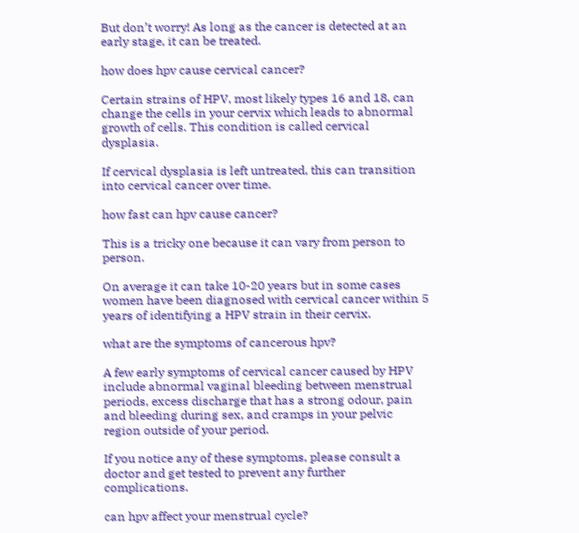But don’t worry! As long as the cancer is detected at an early stage, it can be treated.

how does hpv cause cervical cancer?

Certain strains of HPV, most likely types 16 and 18, can change the cells in your cervix which leads to abnormal growth of cells. This condition is called cervical dysplasia.

If cervical dysplasia is left untreated, this can transition into cervical cancer over time.

how fast can hpv cause cancer?

This is a tricky one because it can vary from person to person.

On average it can take 10-20 years but in some cases women have been diagnosed with cervical cancer within 5 years of identifying a HPV strain in their cervix.

what are the symptoms of cancerous hpv?

A few early symptoms of cervical cancer caused by HPV include abnormal vaginal bleeding between menstrual periods, excess discharge that has a strong odour, pain and bleeding during sex, and cramps in your pelvic region outside of your period.

If you notice any of these symptoms, please consult a doctor and get tested to prevent any further complications.

can hpv affect your menstrual cycle?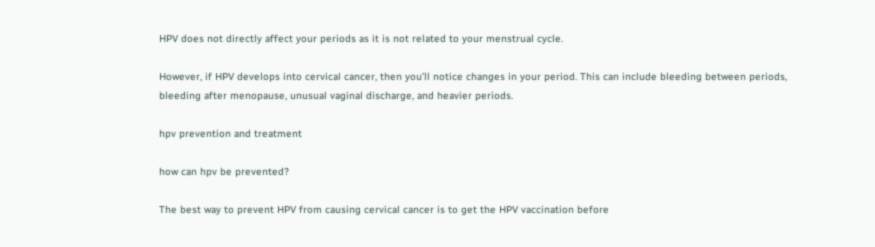HPV does not directly affect your periods as it is not related to your menstrual cycle.

However, if HPV develops into cervical cancer, then you’ll notice changes in your period. This can include bleeding between periods, bleeding after menopause, unusual vaginal discharge, and heavier periods.

hpv prevention and treatment

how can hpv be prevented?

The best way to prevent HPV from causing cervical cancer is to get the HPV vaccination before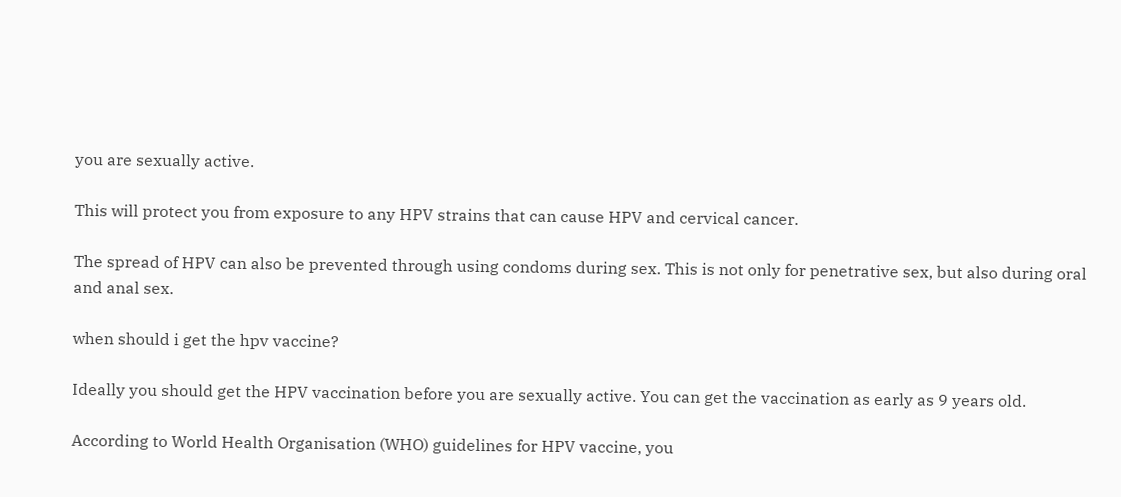you are sexually active.

This will protect you from exposure to any HPV strains that can cause HPV and cervical cancer.

The spread of HPV can also be prevented through using condoms during sex. This is not only for penetrative sex, but also during oral and anal sex.

when should i get the hpv vaccine?

Ideally you should get the HPV vaccination before you are sexually active. You can get the vaccination as early as 9 years old.

According to World Health Organisation (WHO) guidelines for HPV vaccine, you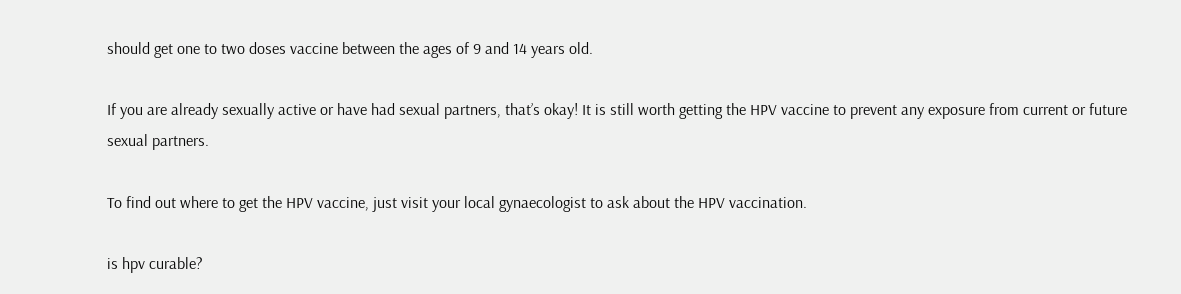should get one to two doses vaccine between the ages of 9 and 14 years old.

If you are already sexually active or have had sexual partners, that’s okay! It is still worth getting the HPV vaccine to prevent any exposure from current or future sexual partners.

To find out where to get the HPV vaccine, just visit your local gynaecologist to ask about the HPV vaccination.

is hpv curable?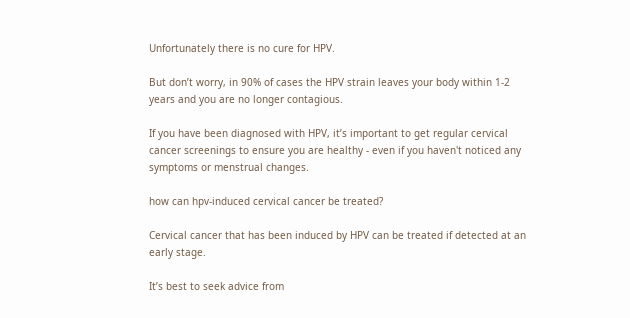Unfortunately there is no cure for HPV.

But don’t worry, in 90% of cases the HPV strain leaves your body within 1-2 years and you are no longer contagious.

If you have been diagnosed with HPV, it’s important to get regular cervical cancer screenings to ensure you are healthy - even if you haven't noticed any symptoms or menstrual changes.

how can hpv-induced cervical cancer be treated?

Cervical cancer that has been induced by HPV can be treated if detected at an early stage.

It’s best to seek advice from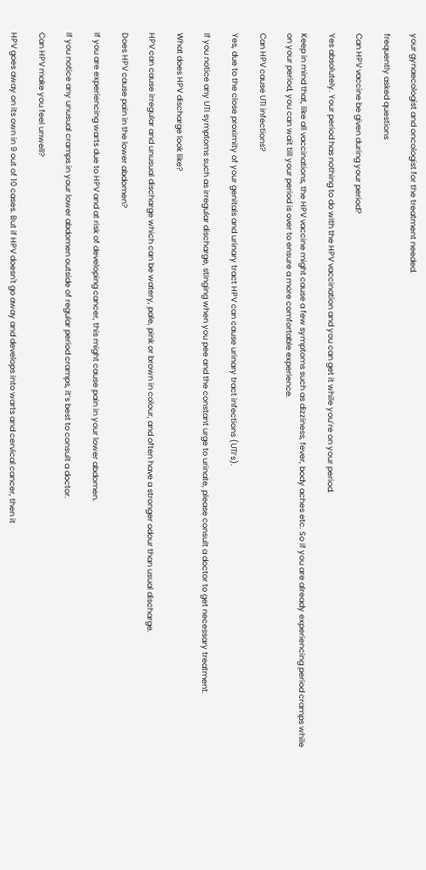your gynaecologist and oncologist for the treatment needed.

frequently asked questions

Can HPV vaccine be given during your period?

Yes absolutely. Your period has nothing to do with the HPV vaccination and you can get it while you’re on your period.

Keep in mind that, like all vaccinations, the HPV vaccine might cause a few symptoms such as dizziness, fever, body aches etc. So if you are already experiencing period cramps while on your period, you can wait till your period is over to ensure a more comfortable experience.

Can HPV cause UTI infections?

Yes, due to the close proximity of your genitals and urinary tract HPV can cause urinary tract infections (UTI’s).

If you notice any UTI symptoms such as irregular discharge, stinging when you pee and the constant urge to urinate, please consult a doctor to get necessary treatment.

What does HPV discharge look like?

HPV can cause irregular and unusual discharge which can be watery, pale, pink or brown in colour, and often have a stronger odour than usual discharge.

Does HPV cause pain in the lower abdomen?

If you are experiencing warts due to HPV and at risk of developing cancer, this might cause pain in your lower abdomen.

If you notice any unusual cramps in your lower abdomen outside of regular period cramps, it’s best to consult a doctor.

Can HPV make you feel unwell?

HPV goes away on its own in 9 out of 10 cases. But if HPV doesn't go away and develops into warts and cervical cancer, then it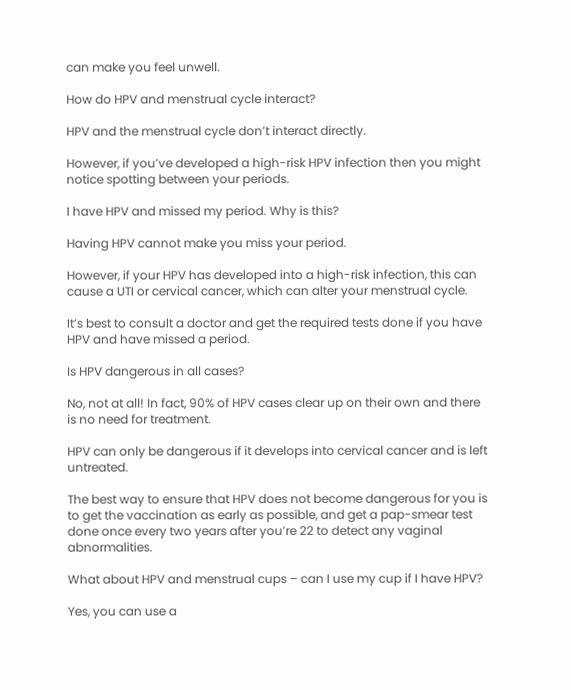can make you feel unwell.

How do HPV and menstrual cycle interact?

HPV and the menstrual cycle don’t interact directly.

However, if you’ve developed a high-risk HPV infection then you might notice spotting between your periods.

I have HPV and missed my period. Why is this?

Having HPV cannot make you miss your period.

However, if your HPV has developed into a high-risk infection, this can cause a UTI or cervical cancer, which can alter your menstrual cycle.

It’s best to consult a doctor and get the required tests done if you have HPV and have missed a period.

Is HPV dangerous in all cases?

No, not at all! In fact, 90% of HPV cases clear up on their own and there is no need for treatment.

HPV can only be dangerous if it develops into cervical cancer and is left untreated.

The best way to ensure that HPV does not become dangerous for you is to get the vaccination as early as possible, and get a pap-smear test done once every two years after you’re 22 to detect any vaginal abnormalities.

What about HPV and menstrual cups – can I use my cup if I have HPV?

Yes, you can use a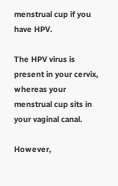menstrual cup if you have HPV.

The HPV virus is present in your cervix, whereas your menstrual cup sits in your vaginal canal.

However,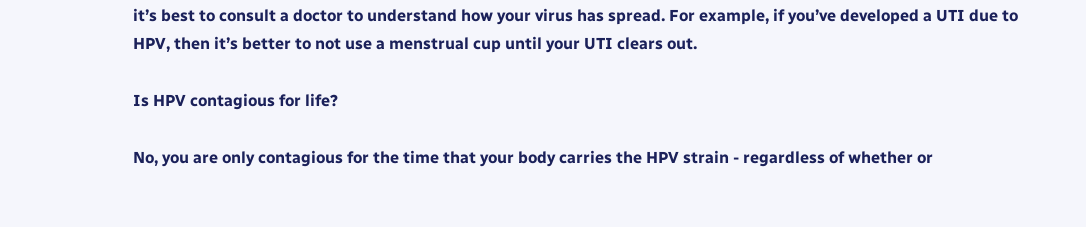it’s best to consult a doctor to understand how your virus has spread. For example, if you’ve developed a UTI due to HPV, then it’s better to not use a menstrual cup until your UTI clears out.

Is HPV contagious for life?

No, you are only contagious for the time that your body carries the HPV strain - regardless of whether or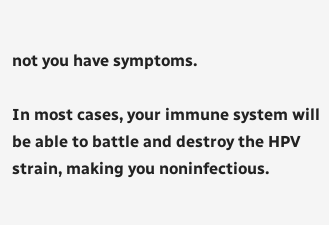not you have symptoms.

In most cases, your immune system will be able to battle and destroy the HPV strain, making you noninfectious.